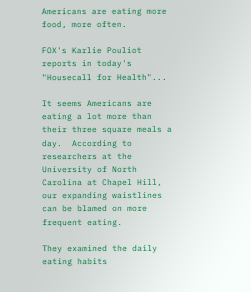Americans are eating more food, more often.

FOX's Karlie Pouliot reports in today's "Housecall for Health"...

It seems Americans are eating a lot more than their three square meals a day.  According to researchers at the University of North Carolina at Chapel Hill, our expanding waistlines can be blamed on more frequent eating.

They examined the daily eating habits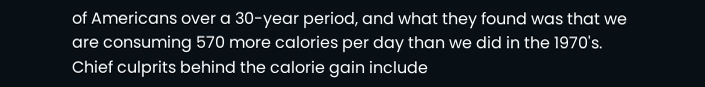of Americans over a 30-year period, and what they found was that we are consuming 570 more calories per day than we did in the 1970's.  Chief culprits behind the calorie gain include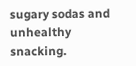sugary sodas and unhealthy snacking.